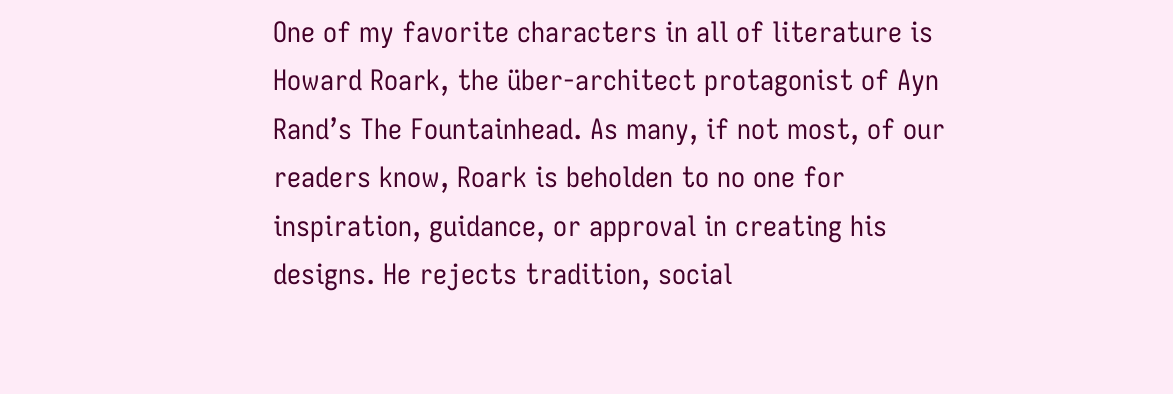One of my favorite characters in all of literature is Howard Roark, the über-architect protagonist of Ayn Rand’s The Fountainhead. As many, if not most, of our readers know, Roark is beholden to no one for inspiration, guidance, or approval in creating his designs. He rejects tradition, social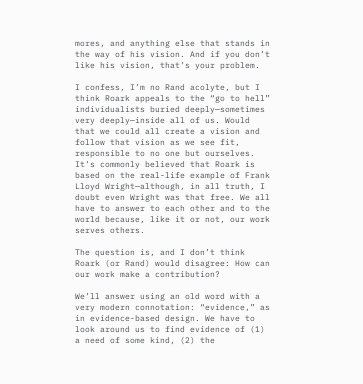mores, and anything else that stands in the way of his vision. And if you don’t like his vision, that’s your problem.

I confess, I’m no Rand acolyte, but I think Roark appeals to the “go to hell” individualists buried deeply—sometimes very deeply—inside all of us. Would that we could all create a vision and follow that vision as we see fit, responsible to no one but ourselves. It’s commonly believed that Roark is based on the real-life example of Frank Lloyd Wright—although, in all truth, I doubt even Wright was that free. We all have to answer to each other and to the world because, like it or not, our work serves others.

The question is, and I don’t think Roark (or Rand) would disagree: How can our work make a contribution?

We’ll answer using an old word with a very modern connotation: “evidence,” as in evidence-based design. We have to look around us to find evidence of (1) a need of some kind, (2) the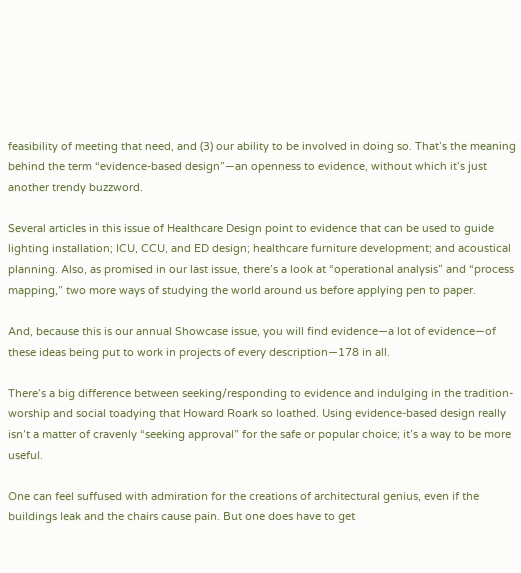feasibility of meeting that need, and (3) our ability to be involved in doing so. That’s the meaning behind the term “evidence-based design”—an openness to evidence, without which it’s just another trendy buzzword.

Several articles in this issue of Healthcare Design point to evidence that can be used to guide lighting installation; ICU, CCU, and ED design; healthcare furniture development; and acoustical planning. Also, as promised in our last issue, there’s a look at “operational analysis” and “process mapping,” two more ways of studying the world around us before applying pen to paper.

And, because this is our annual Showcase issue, you will find evidence—a lot of evidence—of these ideas being put to work in projects of every description—178 in all.

There’s a big difference between seeking/responding to evidence and indulging in the tradition-worship and social toadying that Howard Roark so loathed. Using evidence-based design really isn’t a matter of cravenly “seeking approval” for the safe or popular choice; it’s a way to be more useful.

One can feel suffused with admiration for the creations of architectural genius, even if the buildings leak and the chairs cause pain. But one does have to get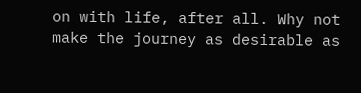on with life, after all. Why not make the journey as desirable as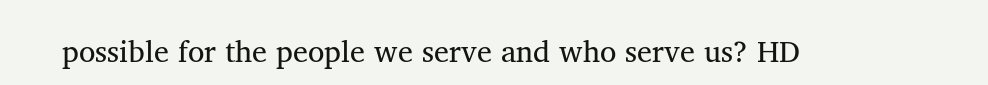possible for the people we serve and who serve us? HD